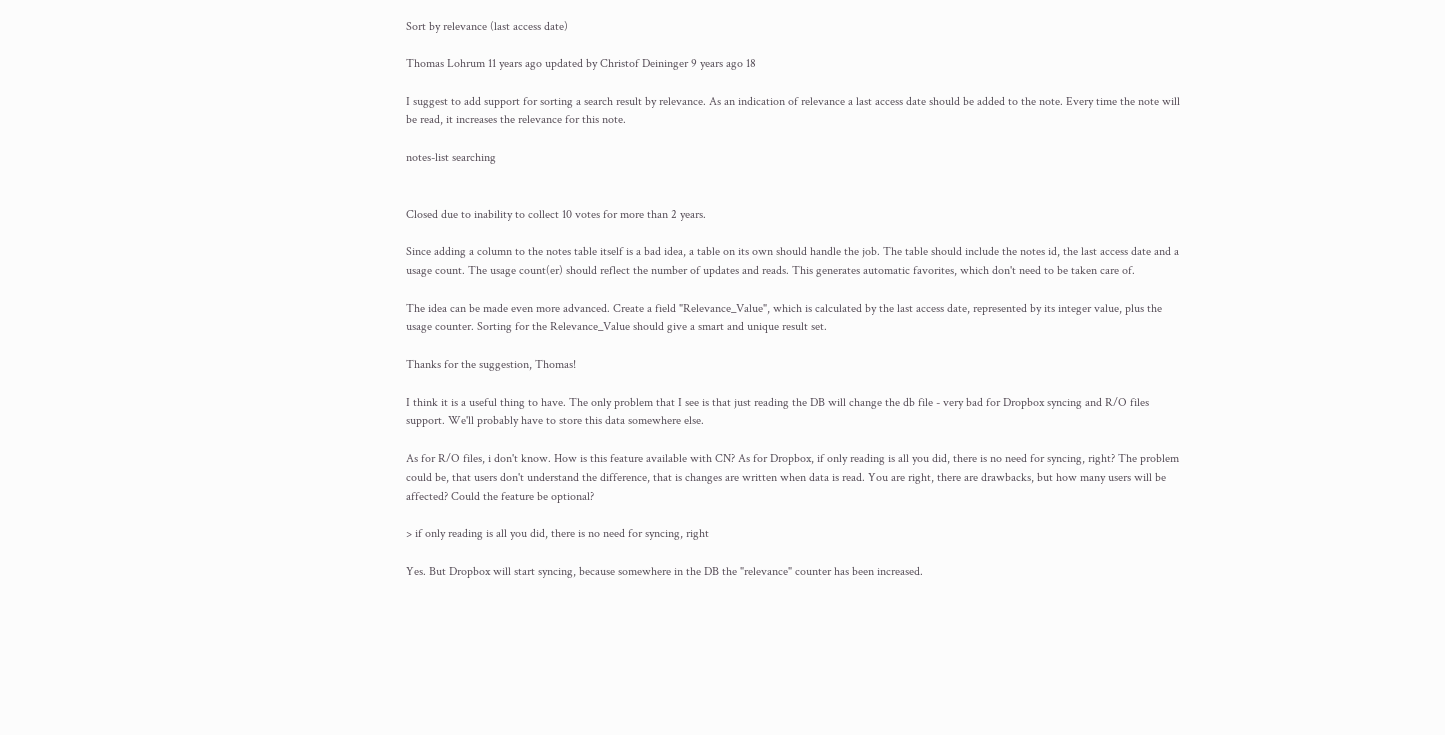Sort by relevance (last access date)

Thomas Lohrum 11 years ago updated by Christof Deininger 9 years ago 18

I suggest to add support for sorting a search result by relevance. As an indication of relevance a last access date should be added to the note. Every time the note will be read, it increases the relevance for this note.

notes-list searching


Closed due to inability to collect 10 votes for more than 2 years.

Since adding a column to the notes table itself is a bad idea, a table on its own should handle the job. The table should include the notes id, the last access date and a usage count. The usage count(er) should reflect the number of updates and reads. This generates automatic favorites, which don't need to be taken care of.

The idea can be made even more advanced. Create a field "Relevance_Value", which is calculated by the last access date, represented by its integer value, plus the usage counter. Sorting for the Relevance_Value should give a smart and unique result set.

Thanks for the suggestion, Thomas!

I think it is a useful thing to have. The only problem that I see is that just reading the DB will change the db file - very bad for Dropbox syncing and R/O files support. We'll probably have to store this data somewhere else.

As for R/O files, i don't know. How is this feature available with CN? As for Dropbox, if only reading is all you did, there is no need for syncing, right? The problem could be, that users don't understand the difference, that is changes are written when data is read. You are right, there are drawbacks, but how many users will be affected? Could the feature be optional?

> if only reading is all you did, there is no need for syncing, right

Yes. But Dropbox will start syncing, because somewhere in the DB the "relevance" counter has been increased.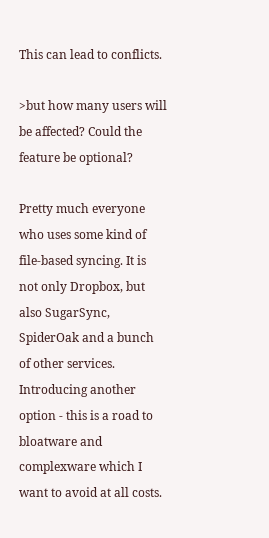This can lead to conflicts.

>but how many users will be affected? Could the feature be optional?

Pretty much everyone who uses some kind of file-based syncing. It is not only Dropbox, but also SugarSync, SpiderOak and a bunch of other services. Introducing another option - this is a road to bloatware and complexware which I want to avoid at all costs.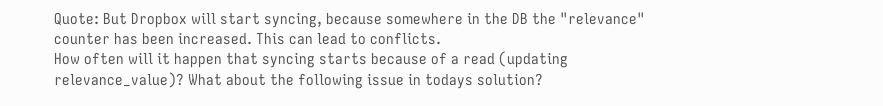Quote: But Dropbox will start syncing, because somewhere in the DB the "relevance" counter has been increased. This can lead to conflicts.
How often will it happen that syncing starts because of a read (updating relevance_value)? What about the following issue in todays solution?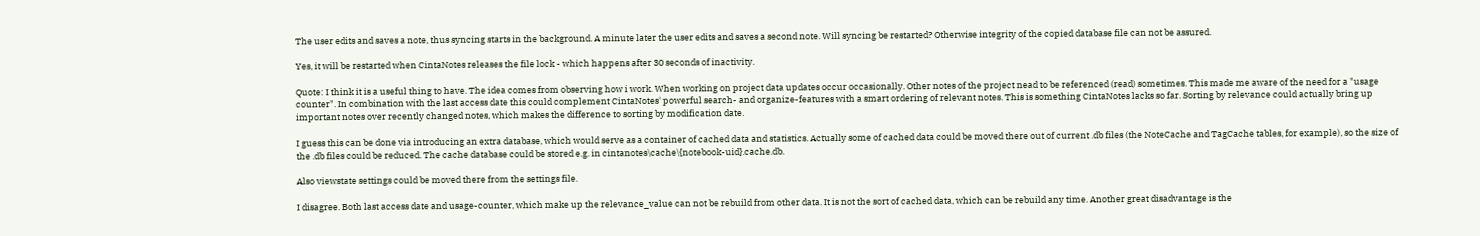The user edits and saves a note, thus syncing starts in the background. A minute later the user edits and saves a second note. Will syncing be restarted? Otherwise integrity of the copied database file can not be assured.

Yes, it will be restarted when CintaNotes releases the file lock - which happens after 30 seconds of inactivity.

Quote: I think it is a useful thing to have. The idea comes from observing how i work. When working on project data updates occur occasionally. Other notes of the project nead to be referenced (read) sometimes. This made me aware of the need for a "usage counter". In combination with the last access date this could complement CintaNotes' powerful search- and organize-features with a smart ordering of relevant notes. This is something CintaNotes lacks so far. Sorting by relevance could actually bring up important notes over recently changed notes, which makes the difference to sorting by modification date.

I guess this can be done via introducing an extra database, which would serve as a container of cached data and statistics. Actually some of cached data could be moved there out of current .db files (the NoteCache and TagCache tables, for example), so the size of the .db files could be reduced. The cache database could be stored e.g. in cintanotes\cache\{notebook-uid}.cache.db.

Also viewstate settings could be moved there from the settings file.

I disagree. Both last access date and usage-counter, which make up the relevance_value can not be rebuild from other data. It is not the sort of cached data, which can be rebuild any time. Another great disadvantage is the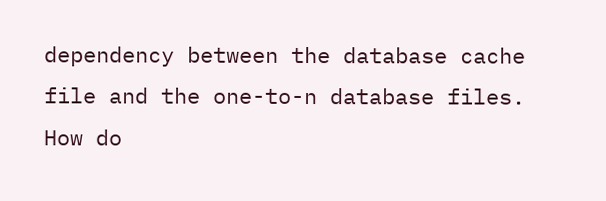dependency between the database cache file and the one-to-n database files. How do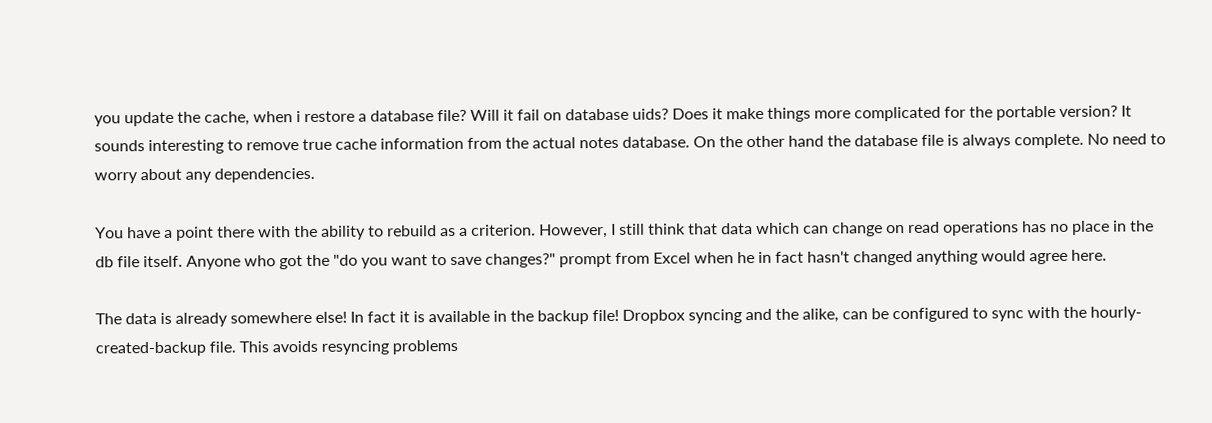you update the cache, when i restore a database file? Will it fail on database uids? Does it make things more complicated for the portable version? It sounds interesting to remove true cache information from the actual notes database. On the other hand the database file is always complete. No need to worry about any dependencies.

You have a point there with the ability to rebuild as a criterion. However, I still think that data which can change on read operations has no place in the db file itself. Anyone who got the "do you want to save changes?" prompt from Excel when he in fact hasn't changed anything would agree here.

The data is already somewhere else! In fact it is available in the backup file! Dropbox syncing and the alike, can be configured to sync with the hourly-created-backup file. This avoids resyncing problems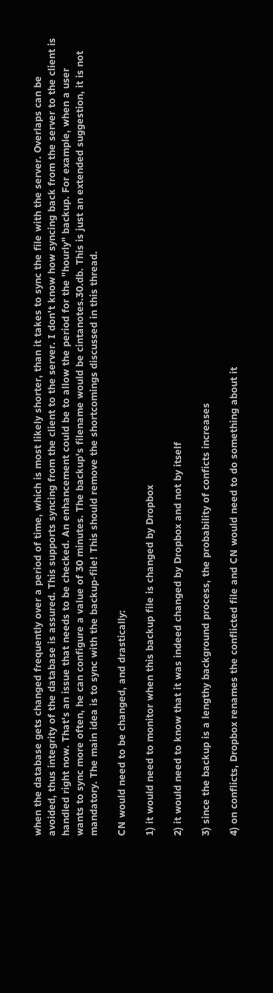when the database gets changed frequently over a period of time, which is most likely shorter, than it takes to sync the file with the server. Overlaps can be avoided, thus integrity of the database is assured. This supports syncing from the client to the server. I don't know how syncing back from the server to the client is handled right now. That's an issue that needs to be checked. An enhancement could be to allow the period for the "hourly" backup. For example, when a user wants to sync more often, he can configure a value of 30 minutes. The backup's filename would be cintanotes.30.db. This is just an extended suggestion, it is not mandatory. The main idea is to sync with the backup-file! This should remove the shortcomings discussed in this thread.

CN would need to be changed, and drastically:

1) it would need to monitor when this backup file is changed by Dropbox

2) it would need to know that it was indeed changed by Dropbox and not by itself

3) since the backup is a lengthy background process, the probability of conficts increases

4) on conflicts, Dropbox renames the conflicted file and CN would need to do something about it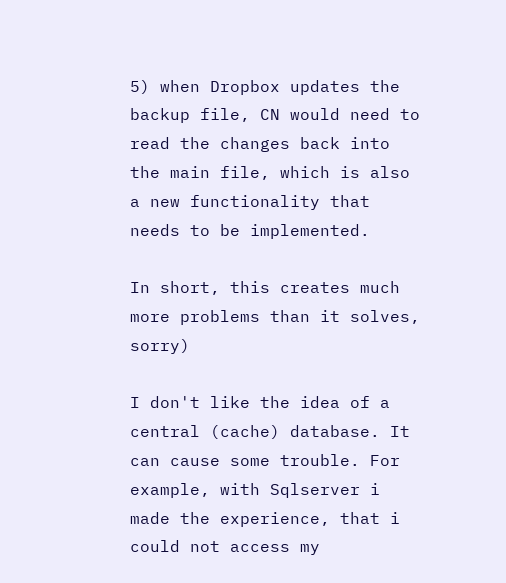5) when Dropbox updates the backup file, CN would need to read the changes back into the main file, which is also a new functionality that needs to be implemented.

In short, this creates much more problems than it solves, sorry)

I don't like the idea of a central (cache) database. It can cause some trouble. For example, with Sqlserver i made the experience, that i could not access my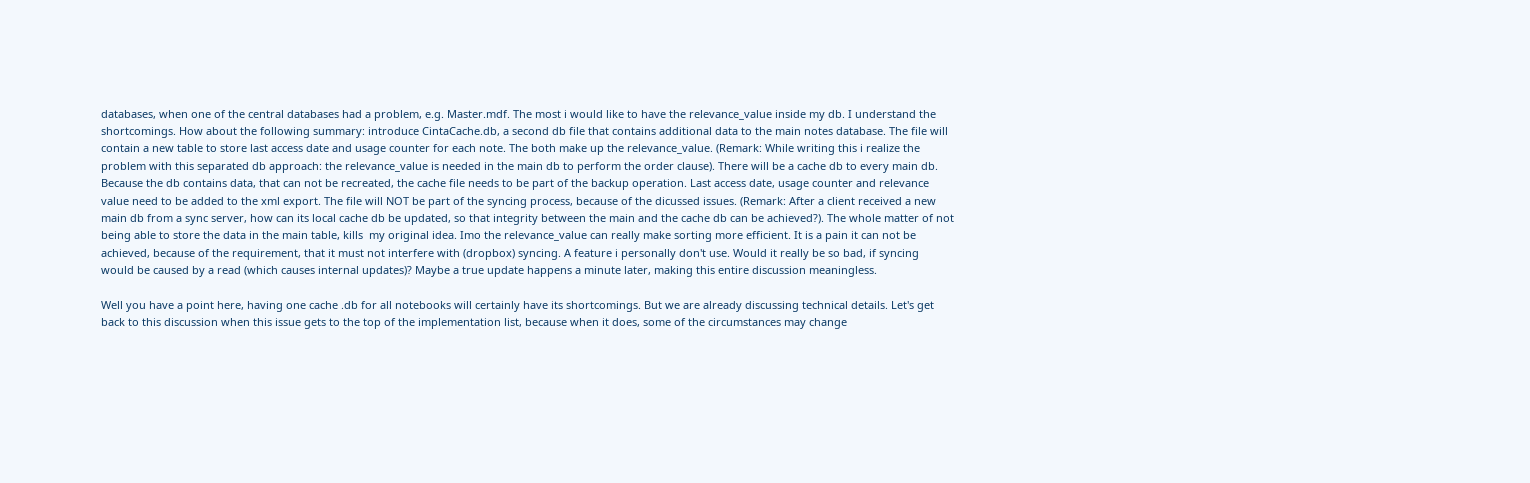databases, when one of the central databases had a problem, e.g. Master.mdf. The most i would like to have the relevance_value inside my db. I understand the shortcomings. How about the following summary: introduce CintaCache.db, a second db file that contains additional data to the main notes database. The file will contain a new table to store last access date and usage counter for each note. The both make up the relevance_value. (Remark: While writing this i realize the problem with this separated db approach: the relevance_value is needed in the main db to perform the order clause). There will be a cache db to every main db. Because the db contains data, that can not be recreated, the cache file needs to be part of the backup operation. Last access date, usage counter and relevance value need to be added to the xml export. The file will NOT be part of the syncing process, because of the dicussed issues. (Remark: After a client received a new main db from a sync server, how can its local cache db be updated, so that integrity between the main and the cache db can be achieved?). The whole matter of not being able to store the data in the main table, kills  my original idea. Imo the relevance_value can really make sorting more efficient. It is a pain it can not be achieved, because of the requirement, that it must not interfere with (dropbox) syncing. A feature i personally don't use. Would it really be so bad, if syncing would be caused by a read (which causes internal updates)? Maybe a true update happens a minute later, making this entire discussion meaningless.

Well you have a point here, having one cache .db for all notebooks will certainly have its shortcomings. But we are already discussing technical details. Let's get back to this discussion when this issue gets to the top of the implementation list, because when it does, some of the circumstances may change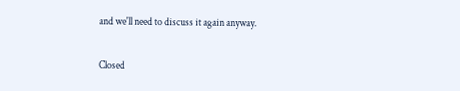and we'll need to discuss it again anyway.

Closed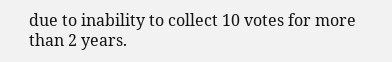due to inability to collect 10 votes for more than 2 years.